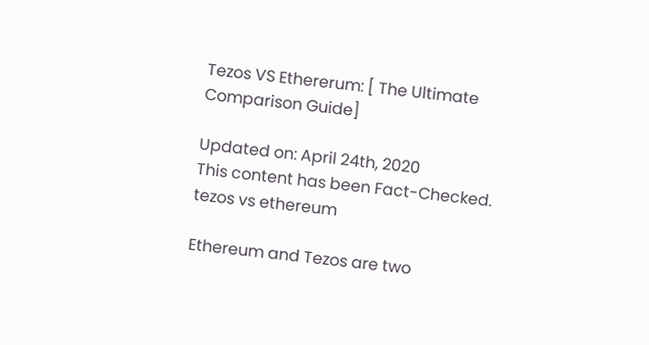Tezos VS Ethererum: [ The Ultimate Comparison Guide]

Updated on: April 24th, 2020
This content has been Fact-Checked.
tezos vs ethereum

Ethereum and Tezos are two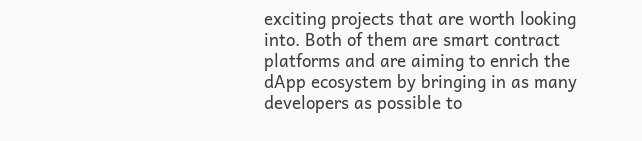exciting projects that are worth looking into. Both of them are smart contract platforms and are aiming to enrich the dApp ecosystem by bringing in as many developers as possible to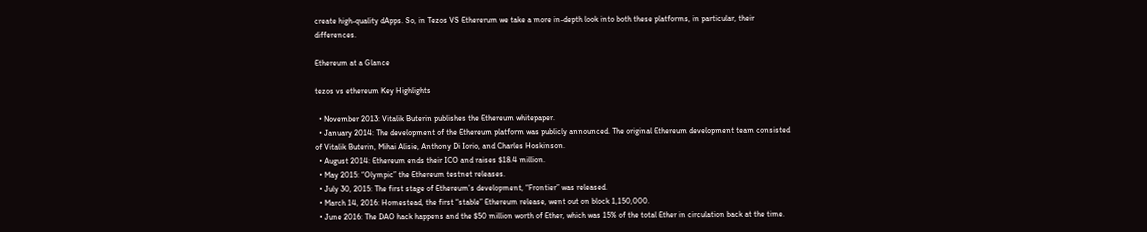create high-quality dApps. So, in Tezos VS Ethererum we take a more in-depth look into both these platforms, in particular, their differences.

Ethereum at a Glance

tezos vs ethereum Key Highlights

  • November 2013: Vitalik Buterin publishes the Ethereum whitepaper.
  • January 2014: The development of the Ethereum platform was publicly announced. The original Ethereum development team consisted of Vitalik Buterin, Mihai Alisie, Anthony Di Iorio, and Charles Hoskinson.
  • August 2014: Ethereum ends their ICO and raises $18.4 million.
  • May 2015: “Olympic” the Ethereum testnet releases.
  • July 30, 2015: The first stage of Ethereum’s development, “Frontier” was released.
  • March 14, 2016: Homestead, the first “stable” Ethereum release, went out on block 1,150,000.
  • June 2016: The DAO hack happens and the $50 million worth of Ether, which was 15% of the total Ether in circulation back at the time.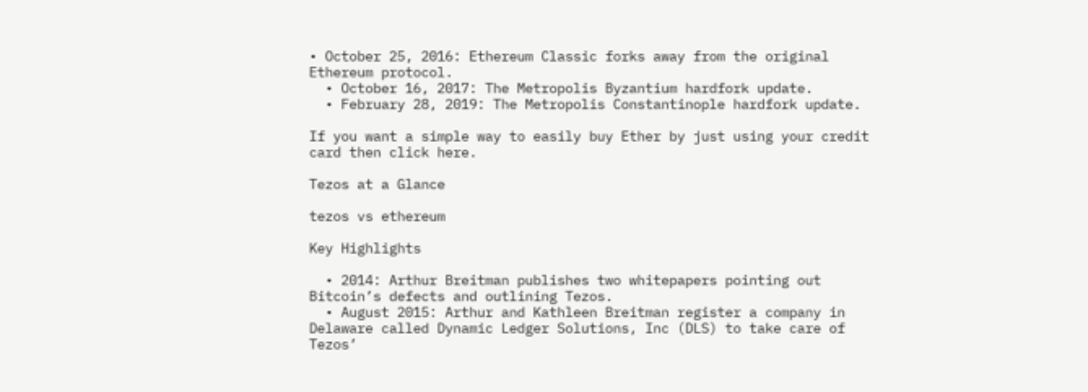• October 25, 2016: Ethereum Classic forks away from the original Ethereum protocol.
  • October 16, 2017: The Metropolis Byzantium hardfork update.
  • February 28, 2019: The Metropolis Constantinople hardfork update.

If you want a simple way to easily buy Ether by just using your credit card then click here.

Tezos at a Glance

tezos vs ethereum

Key Highlights

  • 2014: Arthur Breitman publishes two whitepapers pointing out Bitcoin’s defects and outlining Tezos.
  • August 2015: Arthur and Kathleen Breitman register a company in Delaware called Dynamic Ledger Solutions, Inc (DLS) to take care of Tezos’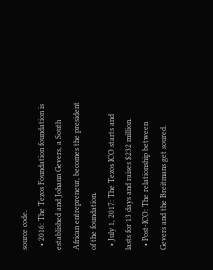source code.
  • 2016: The Tezos Foundation foundation is established and Johann Gevers, a South African entrepreneur, becomes the president of the foundation.
  • July 1, 2017: The Tezos ICO starts and lasts for 13 days and raises $232 million.
  • Post-ICO: The relationship between Gevers and the Breitmans get soured.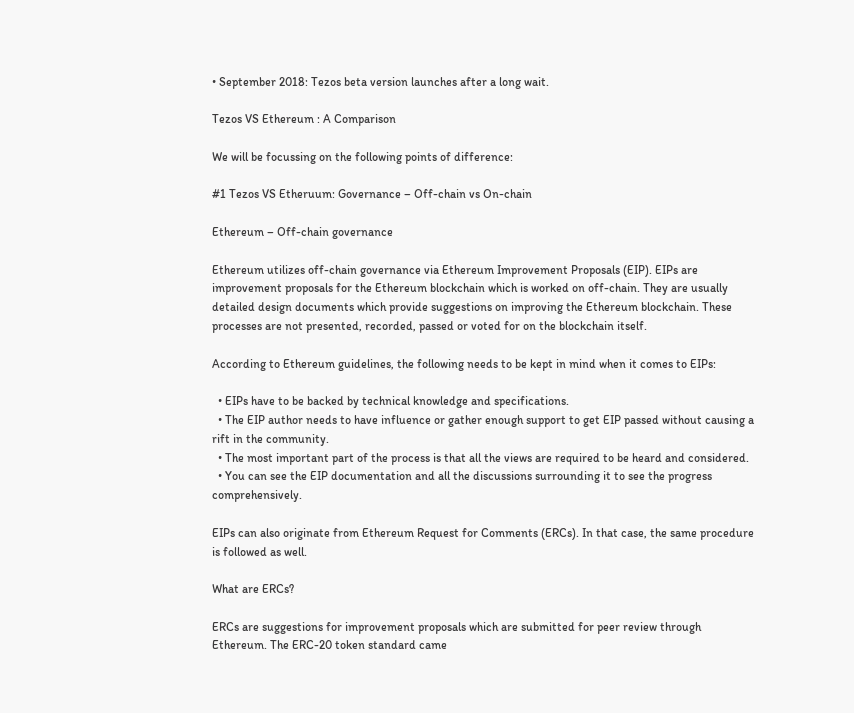• September 2018: Tezos beta version launches after a long wait.

Tezos VS Ethereum : A Comparison

We will be focussing on the following points of difference:

#1 Tezos VS Etheruum: Governance – Off-chain vs On-chain

Ethereum – Off-chain governance

Ethereum utilizes off-chain governance via Ethereum Improvement Proposals (EIP). EIPs are improvement proposals for the Ethereum blockchain which is worked on off-chain. They are usually detailed design documents which provide suggestions on improving the Ethereum blockchain. These processes are not presented, recorded, passed or voted for on the blockchain itself.

According to Ethereum guidelines, the following needs to be kept in mind when it comes to EIPs:

  • EIPs have to be backed by technical knowledge and specifications.
  • The EIP author needs to have influence or gather enough support to get EIP passed without causing a rift in the community.
  • The most important part of the process is that all the views are required to be heard and considered.
  • You can see the EIP documentation and all the discussions surrounding it to see the progress comprehensively.

EIPs can also originate from Ethereum Request for Comments (ERCs). In that case, the same procedure is followed as well.

What are ERCs?

ERCs are suggestions for improvement proposals which are submitted for peer review through Ethereum. The ERC-20 token standard came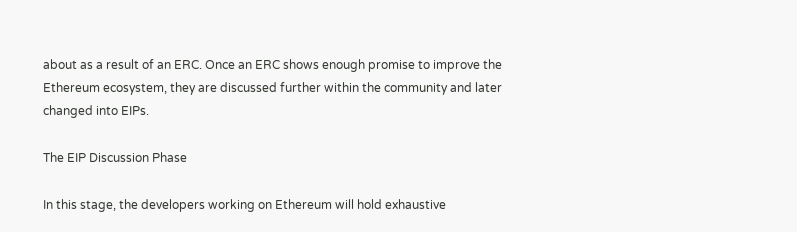about as a result of an ERC. Once an ERC shows enough promise to improve the Ethereum ecosystem, they are discussed further within the community and later changed into EIPs.

The EIP Discussion Phase

In this stage, the developers working on Ethereum will hold exhaustive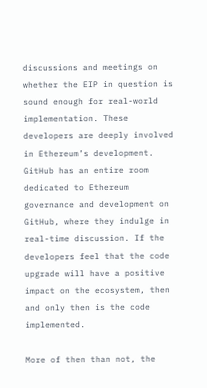discussions and meetings on whether the EIP in question is sound enough for real-world implementation. These developers are deeply involved in Ethereum’s development. GitHub has an entire room dedicated to Ethereum governance and development on GitHub, where they indulge in real-time discussion. If the developers feel that the code upgrade will have a positive impact on the ecosystem, then and only then is the code implemented.

More of then than not, the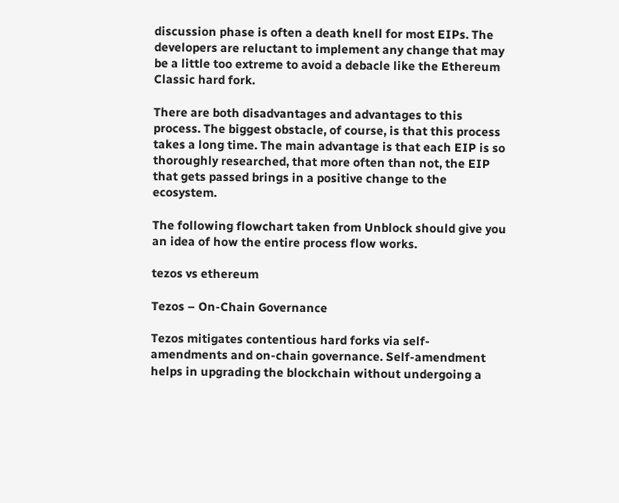discussion phase is often a death knell for most EIPs. The developers are reluctant to implement any change that may be a little too extreme to avoid a debacle like the Ethereum Classic hard fork.

There are both disadvantages and advantages to this process. The biggest obstacle, of course, is that this process takes a long time. The main advantage is that each EIP is so thoroughly researched, that more often than not, the EIP that gets passed brings in a positive change to the ecosystem.

The following flowchart taken from Unblock should give you an idea of how the entire process flow works.

tezos vs ethereum

Tezos – On-Chain Governance

Tezos mitigates contentious hard forks via self-amendments and on-chain governance. Self-amendment helps in upgrading the blockchain without undergoing a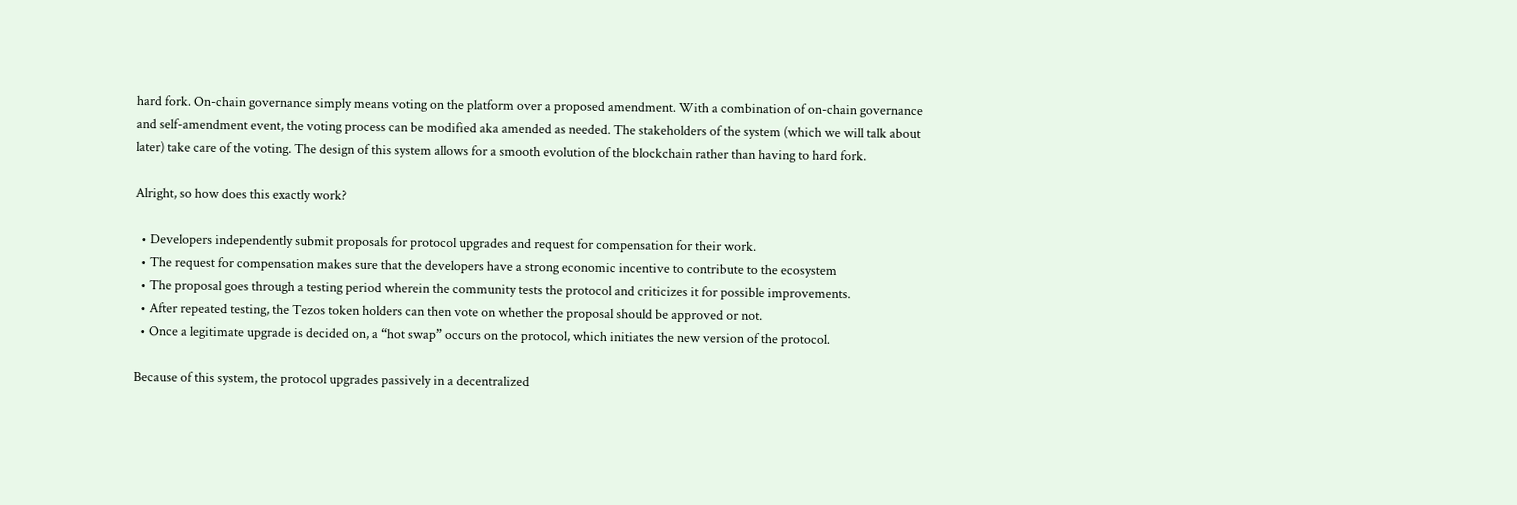hard fork. On-chain governance simply means voting on the platform over a proposed amendment. With a combination of on-chain governance and self-amendment event, the voting process can be modified aka amended as needed. The stakeholders of the system (which we will talk about later) take care of the voting. The design of this system allows for a smooth evolution of the blockchain rather than having to hard fork.

Alright, so how does this exactly work?

  • Developers independently submit proposals for protocol upgrades and request for compensation for their work.
  • The request for compensation makes sure that the developers have a strong economic incentive to contribute to the ecosystem
  • The proposal goes through a testing period wherein the community tests the protocol and criticizes it for possible improvements.
  • After repeated testing, the Tezos token holders can then vote on whether the proposal should be approved or not.
  • Once a legitimate upgrade is decided on, a “hot swap” occurs on the protocol, which initiates the new version of the protocol.

Because of this system, the protocol upgrades passively in a decentralized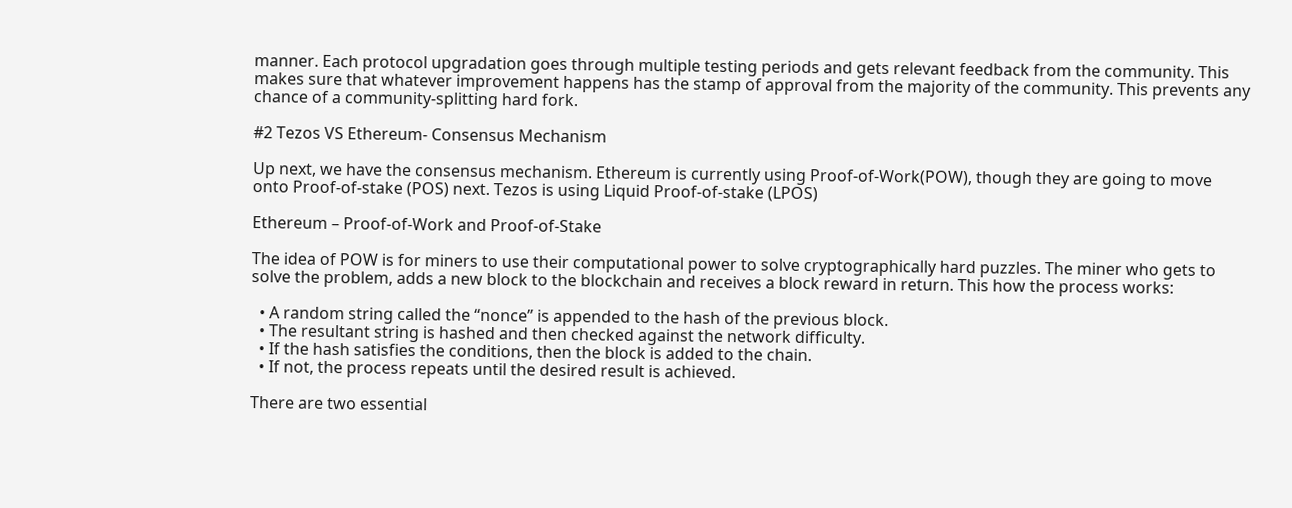manner. Each protocol upgradation goes through multiple testing periods and gets relevant feedback from the community. This makes sure that whatever improvement happens has the stamp of approval from the majority of the community. This prevents any chance of a community-splitting hard fork.

#2 Tezos VS Ethereum- Consensus Mechanism

Up next, we have the consensus mechanism. Ethereum is currently using Proof-of-Work(POW), though they are going to move onto Proof-of-stake (POS) next. Tezos is using Liquid Proof-of-stake (LPOS)

Ethereum – Proof-of-Work and Proof-of-Stake

The idea of POW is for miners to use their computational power to solve cryptographically hard puzzles. The miner who gets to solve the problem, adds a new block to the blockchain and receives a block reward in return. This how the process works:

  • A random string called the “nonce” is appended to the hash of the previous block.
  • The resultant string is hashed and then checked against the network difficulty.
  • If the hash satisfies the conditions, then the block is added to the chain.
  • If not, the process repeats until the desired result is achieved.

There are two essential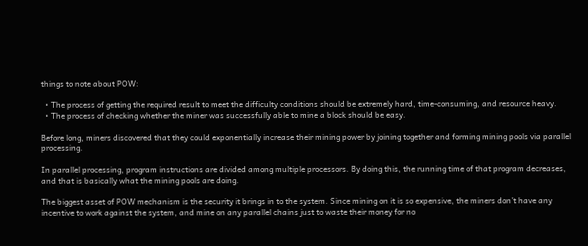things to note about POW:

  • The process of getting the required result to meet the difficulty conditions should be extremely hard, time-consuming, and resource heavy.
  • The process of checking whether the miner was successfully able to mine a block should be easy.

Before long, miners discovered that they could exponentially increase their mining power by joining together and forming mining pools via parallel processing.

In parallel processing, program instructions are divided among multiple processors. By doing this, the running time of that program decreases, and that is basically what the mining pools are doing.

The biggest asset of POW mechanism is the security it brings in to the system. Since mining on it is so expensive, the miners don’t have any incentive to work against the system, and mine on any parallel chains just to waste their money for no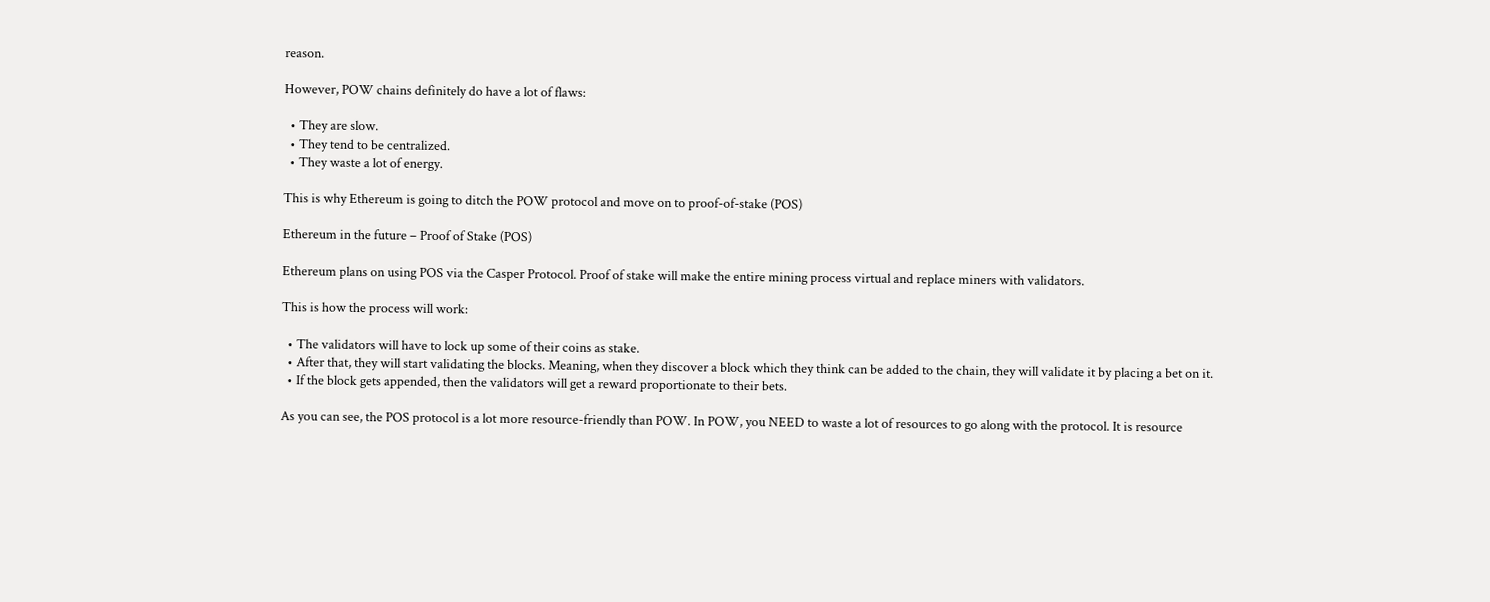reason.

However, POW chains definitely do have a lot of flaws:

  • They are slow.
  • They tend to be centralized.
  • They waste a lot of energy.

This is why Ethereum is going to ditch the POW protocol and move on to proof-of-stake (POS)

Ethereum in the future – Proof of Stake (POS)

Ethereum plans on using POS via the Casper Protocol. Proof of stake will make the entire mining process virtual and replace miners with validators.

This is how the process will work:

  • The validators will have to lock up some of their coins as stake.
  • After that, they will start validating the blocks. Meaning, when they discover a block which they think can be added to the chain, they will validate it by placing a bet on it.
  • If the block gets appended, then the validators will get a reward proportionate to their bets.

As you can see, the POS protocol is a lot more resource-friendly than POW. In POW, you NEED to waste a lot of resources to go along with the protocol. It is resource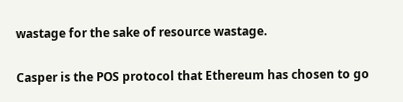wastage for the sake of resource wastage.

Casper is the POS protocol that Ethereum has chosen to go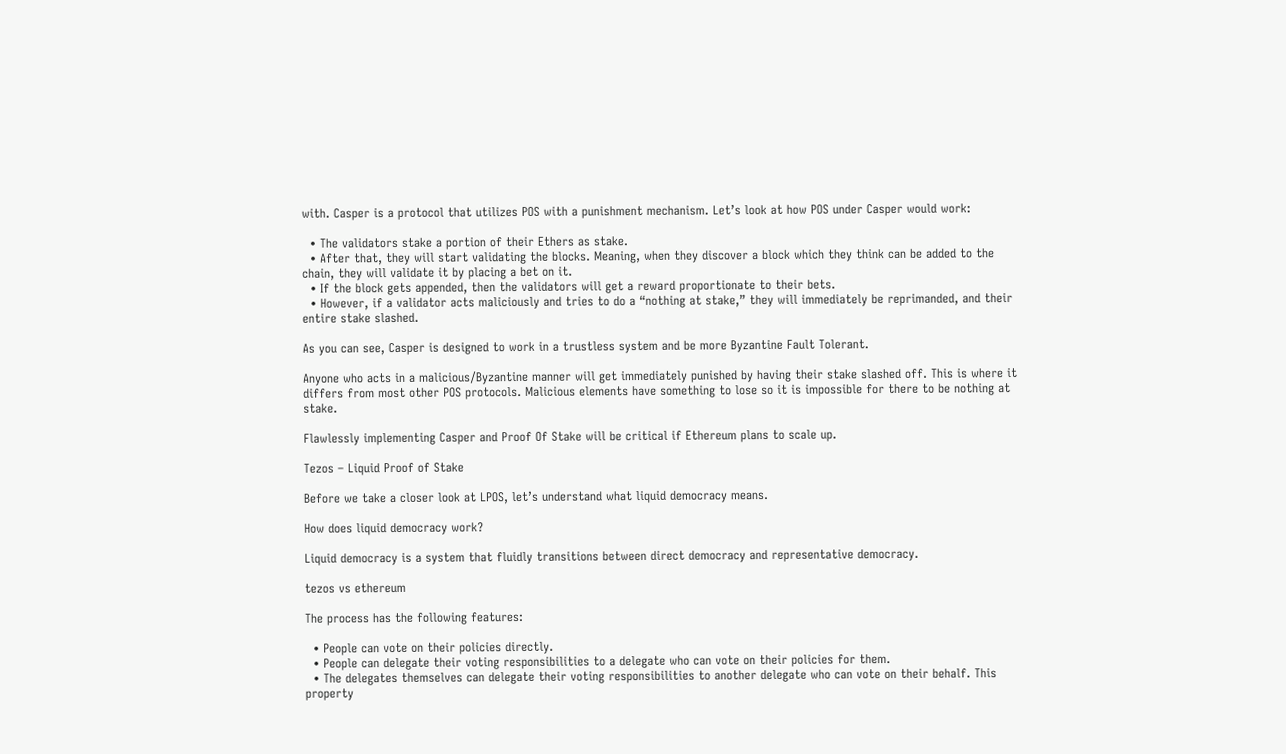with. Casper is a protocol that utilizes POS with a punishment mechanism. Let’s look at how POS under Casper would work:

  • The validators stake a portion of their Ethers as stake.
  • After that, they will start validating the blocks. Meaning, when they discover a block which they think can be added to the chain, they will validate it by placing a bet on it.
  • If the block gets appended, then the validators will get a reward proportionate to their bets.
  • However, if a validator acts maliciously and tries to do a “nothing at stake,” they will immediately be reprimanded, and their entire stake slashed.

As you can see, Casper is designed to work in a trustless system and be more Byzantine Fault Tolerant.

Anyone who acts in a malicious/Byzantine manner will get immediately punished by having their stake slashed off. This is where it differs from most other POS protocols. Malicious elements have something to lose so it is impossible for there to be nothing at stake.

Flawlessly implementing Casper and Proof Of Stake will be critical if Ethereum plans to scale up.

Tezos – Liquid Proof of Stake

Before we take a closer look at LPOS, let’s understand what liquid democracy means.

How does liquid democracy work?

Liquid democracy is a system that fluidly transitions between direct democracy and representative democracy.

tezos vs ethereum

The process has the following features:

  • People can vote on their policies directly.
  • People can delegate their voting responsibilities to a delegate who can vote on their policies for them.
  • The delegates themselves can delegate their voting responsibilities to another delegate who can vote on their behalf. This property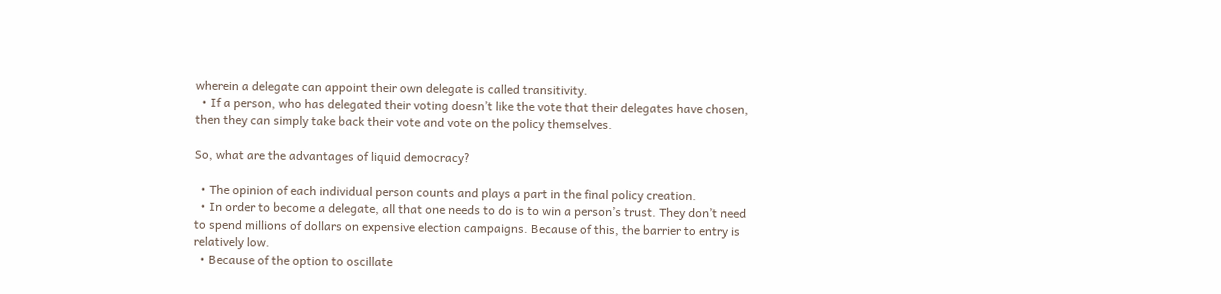wherein a delegate can appoint their own delegate is called transitivity.
  • If a person, who has delegated their voting doesn’t like the vote that their delegates have chosen, then they can simply take back their vote and vote on the policy themselves.

So, what are the advantages of liquid democracy?

  • The opinion of each individual person counts and plays a part in the final policy creation.
  • In order to become a delegate, all that one needs to do is to win a person’s trust. They don’t need to spend millions of dollars on expensive election campaigns. Because of this, the barrier to entry is relatively low.
  • Because of the option to oscillate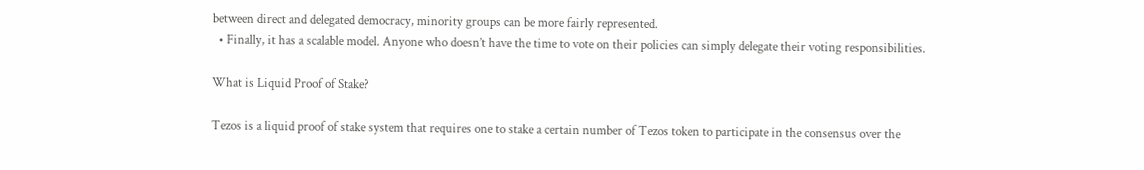between direct and delegated democracy, minority groups can be more fairly represented.
  • Finally, it has a scalable model. Anyone who doesn’t have the time to vote on their policies can simply delegate their voting responsibilities.

What is Liquid Proof of Stake?

Tezos is a liquid proof of stake system that requires one to stake a certain number of Tezos token to participate in the consensus over the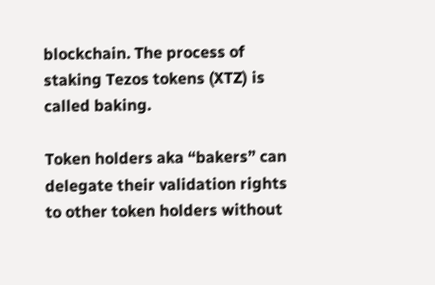blockchain. The process of staking Tezos tokens (XTZ) is called baking.

Token holders aka “bakers” can delegate their validation rights to other token holders without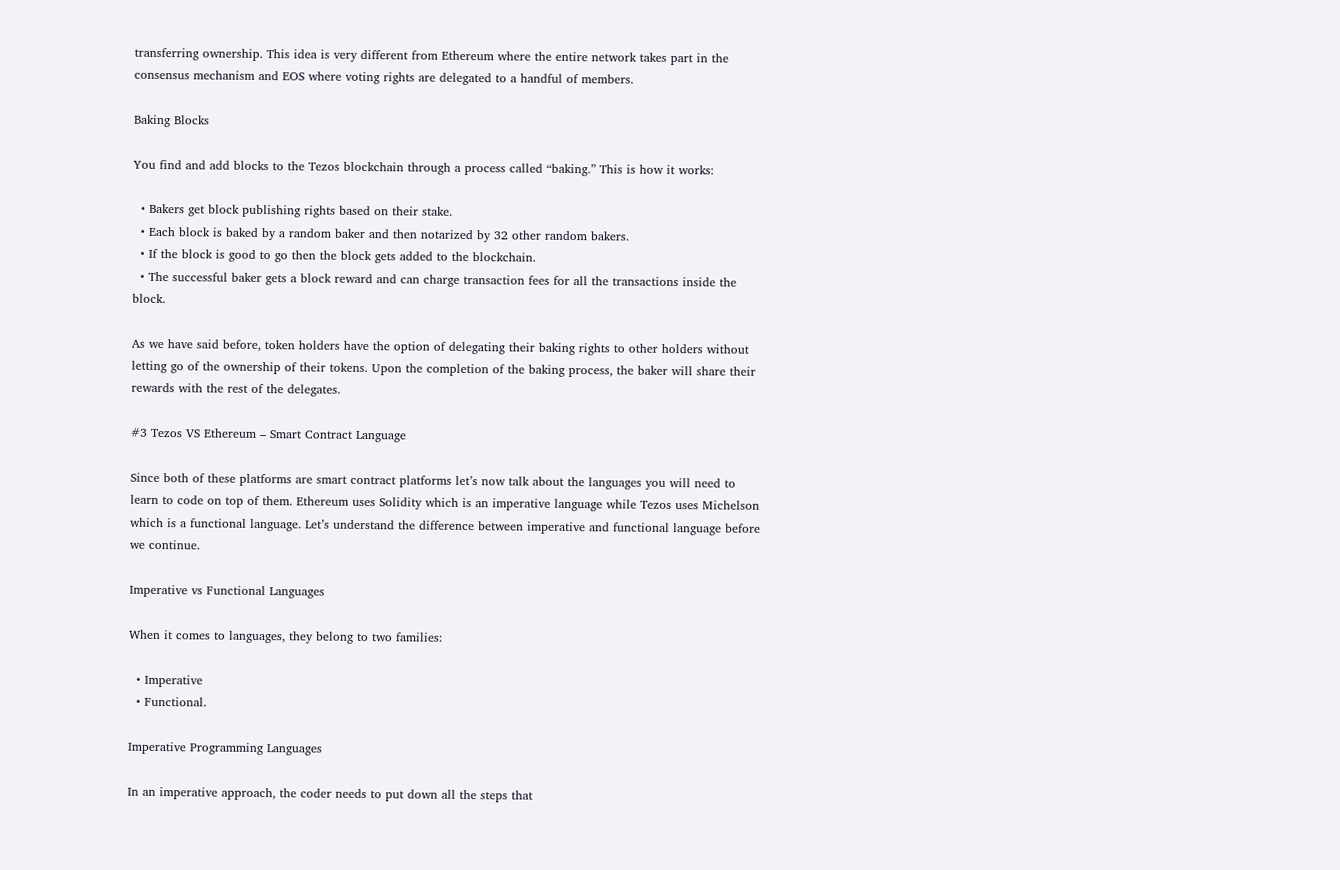transferring ownership. This idea is very different from Ethereum where the entire network takes part in the consensus mechanism and EOS where voting rights are delegated to a handful of members.

Baking Blocks

You find and add blocks to the Tezos blockchain through a process called “baking.” This is how it works:

  • Bakers get block publishing rights based on their stake.
  • Each block is baked by a random baker and then notarized by 32 other random bakers.
  • If the block is good to go then the block gets added to the blockchain.
  • The successful baker gets a block reward and can charge transaction fees for all the transactions inside the block.

As we have said before, token holders have the option of delegating their baking rights to other holders without letting go of the ownership of their tokens. Upon the completion of the baking process, the baker will share their rewards with the rest of the delegates.

#3 Tezos VS Ethereum – Smart Contract Language

Since both of these platforms are smart contract platforms let’s now talk about the languages you will need to learn to code on top of them. Ethereum uses Solidity which is an imperative language while Tezos uses Michelson which is a functional language. Let’s understand the difference between imperative and functional language before we continue.

Imperative vs Functional Languages

When it comes to languages, they belong to two families:

  • Imperative
  • Functional.

Imperative Programming Languages

In an imperative approach, the coder needs to put down all the steps that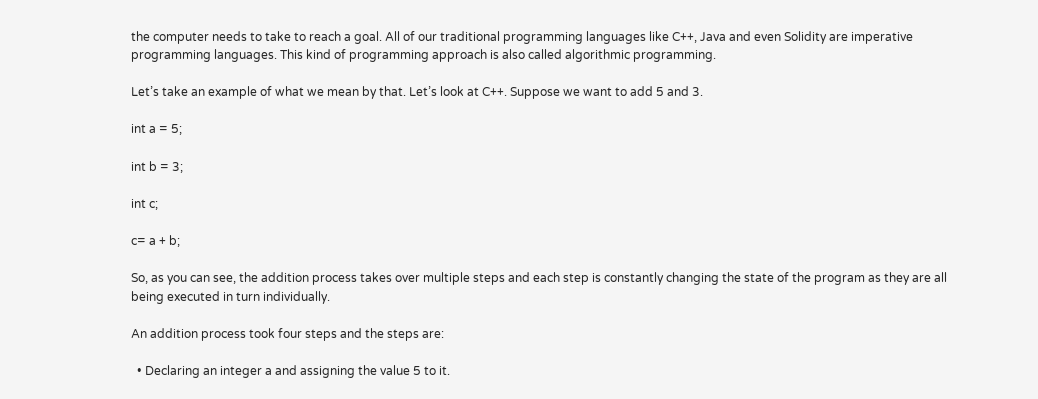the computer needs to take to reach a goal. All of our traditional programming languages like C++, Java and even Solidity are imperative programming languages. This kind of programming approach is also called algorithmic programming.

Let’s take an example of what we mean by that. Let’s look at C++. Suppose we want to add 5 and 3.

int a = 5;

int b = 3;

int c;

c= a + b;

So, as you can see, the addition process takes over multiple steps and each step is constantly changing the state of the program as they are all being executed in turn individually.

An addition process took four steps and the steps are:

  • Declaring an integer a and assigning the value 5 to it.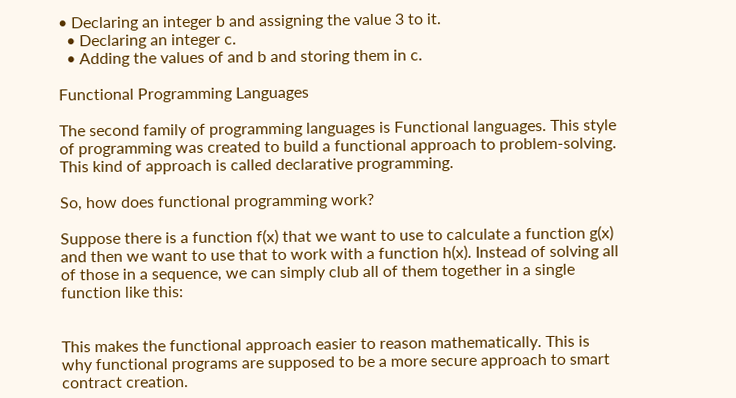• Declaring an integer b and assigning the value 3 to it.
  • Declaring an integer c.
  • Adding the values of and b and storing them in c.

Functional Programming Languages

The second family of programming languages is Functional languages. This style of programming was created to build a functional approach to problem-solving. This kind of approach is called declarative programming.

So, how does functional programming work?

Suppose there is a function f(x) that we want to use to calculate a function g(x) and then we want to use that to work with a function h(x). Instead of solving all of those in a sequence, we can simply club all of them together in a single function like this:


This makes the functional approach easier to reason mathematically. This is why functional programs are supposed to be a more secure approach to smart contract creation.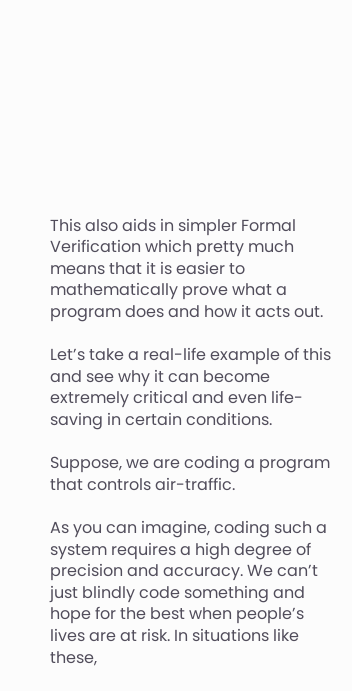This also aids in simpler Formal Verification which pretty much means that it is easier to mathematically prove what a program does and how it acts out.

Let’s take a real-life example of this and see why it can become extremely critical and even life-saving in certain conditions.

Suppose, we are coding a program that controls air-traffic.

As you can imagine, coding such a system requires a high degree of precision and accuracy. We can’t just blindly code something and hope for the best when people’s lives are at risk. In situations like these,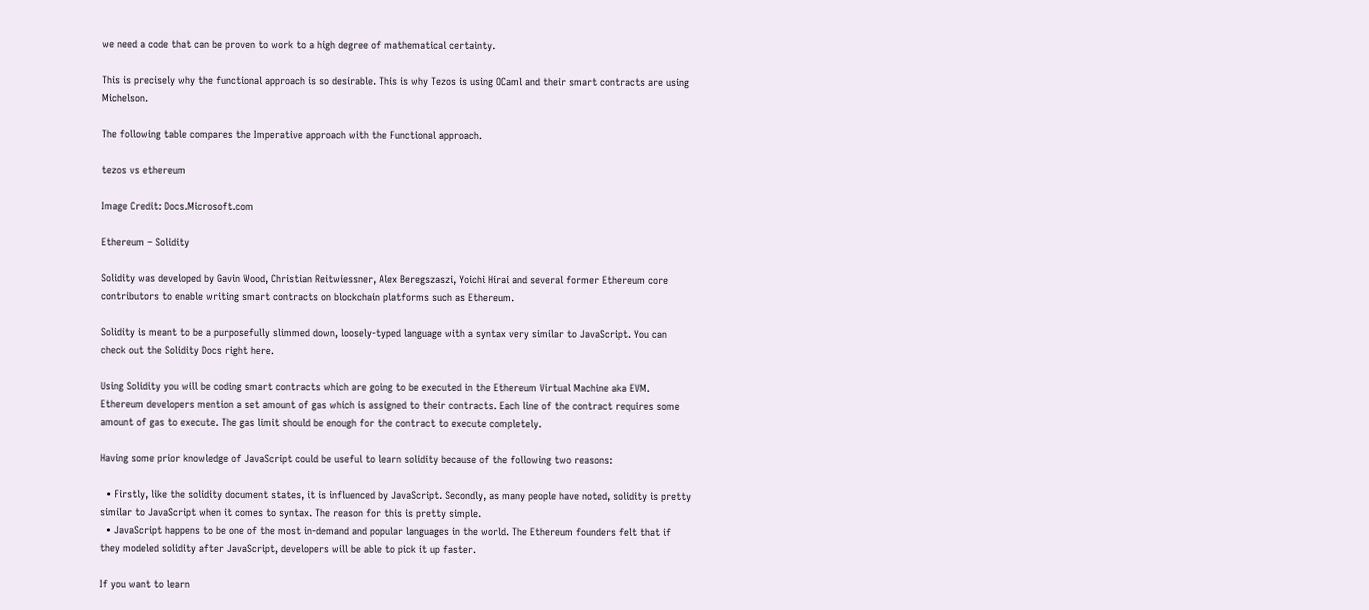we need a code that can be proven to work to a high degree of mathematical certainty.

This is precisely why the functional approach is so desirable. This is why Tezos is using OCaml and their smart contracts are using Michelson.

The following table compares the Imperative approach with the Functional approach.

tezos vs ethereum

Image Credit: Docs.Microsoft.com

Ethereum – Solidity

Solidity was developed by Gavin Wood, Christian Reitwiessner, Alex Beregszaszi, Yoichi Hirai and several former Ethereum core contributors to enable writing smart contracts on blockchain platforms such as Ethereum.

Solidity is meant to be a purposefully slimmed down, loosely-typed language with a syntax very similar to JavaScript. You can check out the Solidity Docs right here.

Using Solidity you will be coding smart contracts which are going to be executed in the Ethereum Virtual Machine aka EVM. Ethereum developers mention a set amount of gas which is assigned to their contracts. Each line of the contract requires some amount of gas to execute. The gas limit should be enough for the contract to execute completely.

Having some prior knowledge of JavaScript could be useful to learn solidity because of the following two reasons:

  • Firstly, like the solidity document states, it is influenced by JavaScript. Secondly, as many people have noted, solidity is pretty similar to JavaScript when it comes to syntax. The reason for this is pretty simple.
  • JavaScript happens to be one of the most in-demand and popular languages in the world. The Ethereum founders felt that if they modeled solidity after JavaScript, developers will be able to pick it up faster.

If you want to learn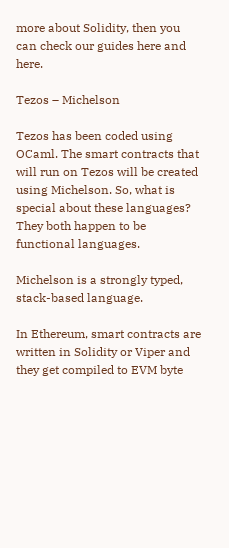more about Solidity, then you can check our guides here and here.

Tezos – Michelson

Tezos has been coded using OCaml. The smart contracts that will run on Tezos will be created using Michelson. So, what is special about these languages? They both happen to be functional languages.

Michelson is a strongly typed, stack-based language.

In Ethereum, smart contracts are written in Solidity or Viper and they get compiled to EVM byte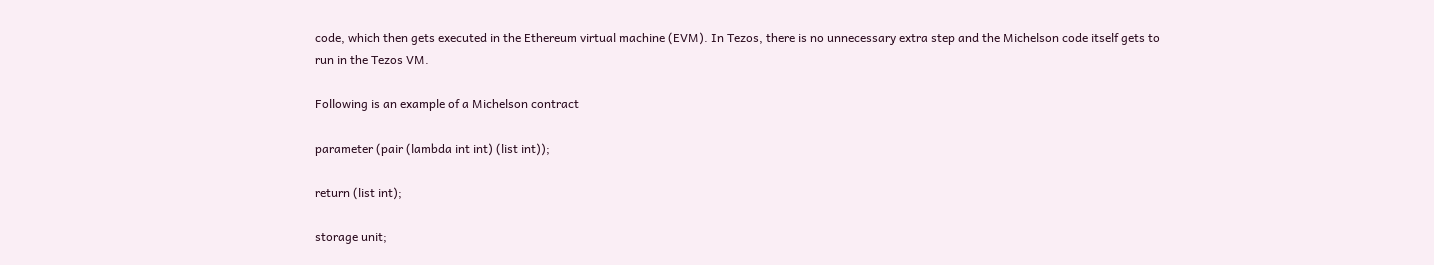code, which then gets executed in the Ethereum virtual machine (EVM). In Tezos, there is no unnecessary extra step and the Michelson code itself gets to run in the Tezos VM.

Following is an example of a Michelson contract

parameter (pair (lambda int int) (list int));

return (list int);

storage unit;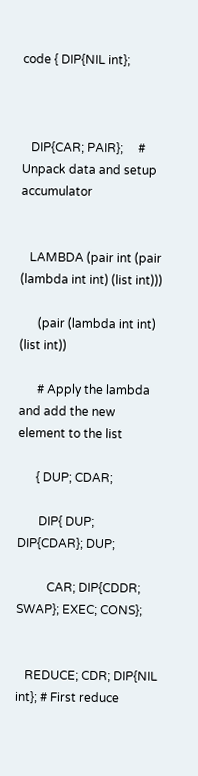code { DIP{NIL int};



   DIP{CAR; PAIR};     # Unpack data and setup accumulator


   LAMBDA (pair int (pair (lambda int int) (list int)))

      (pair (lambda int int) (list int))

      # Apply the lambda and add the new element to the list

      { DUP; CDAR;

       DIP{ DUP; DIP{CDAR}; DUP;

          CAR; DIP{CDDR; SWAP}; EXEC; CONS};


   REDUCE; CDR; DIP{NIL int}; # First reduce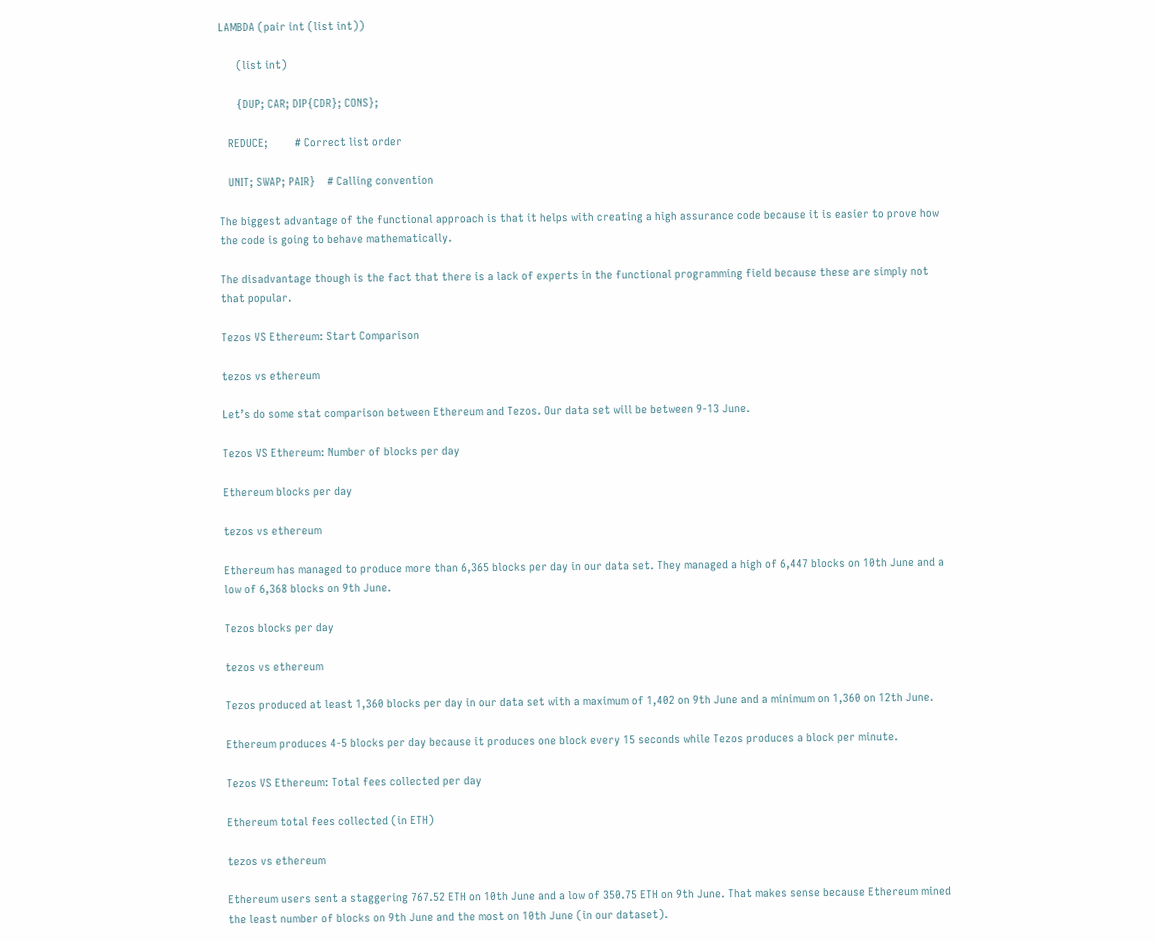LAMBDA (pair int (list int))

      (list int)

      {DUP; CAR; DIP{CDR}; CONS};

   REDUCE;         # Correct list order

   UNIT; SWAP; PAIR}    # Calling convention

The biggest advantage of the functional approach is that it helps with creating a high assurance code because it is easier to prove how the code is going to behave mathematically.

The disadvantage though is the fact that there is a lack of experts in the functional programming field because these are simply not that popular.

Tezos VS Ethereum: Start Comparison

tezos vs ethereum

Let’s do some stat comparison between Ethereum and Tezos. Our data set will be between 9-13 June.

Tezos VS Ethereum: Number of blocks per day

Ethereum blocks per day

tezos vs ethereum

Ethereum has managed to produce more than 6,365 blocks per day in our data set. They managed a high of 6,447 blocks on 10th June and a low of 6,368 blocks on 9th June.

Tezos blocks per day

tezos vs ethereum

Tezos produced at least 1,360 blocks per day in our data set with a maximum of 1,402 on 9th June and a minimum on 1,360 on 12th June.

Ethereum produces 4-5 blocks per day because it produces one block every 15 seconds while Tezos produces a block per minute.

Tezos VS Ethereum: Total fees collected per day

Ethereum total fees collected (in ETH)

tezos vs ethereum

Ethereum users sent a staggering 767.52 ETH on 10th June and a low of 350.75 ETH on 9th June. That makes sense because Ethereum mined the least number of blocks on 9th June and the most on 10th June (in our dataset).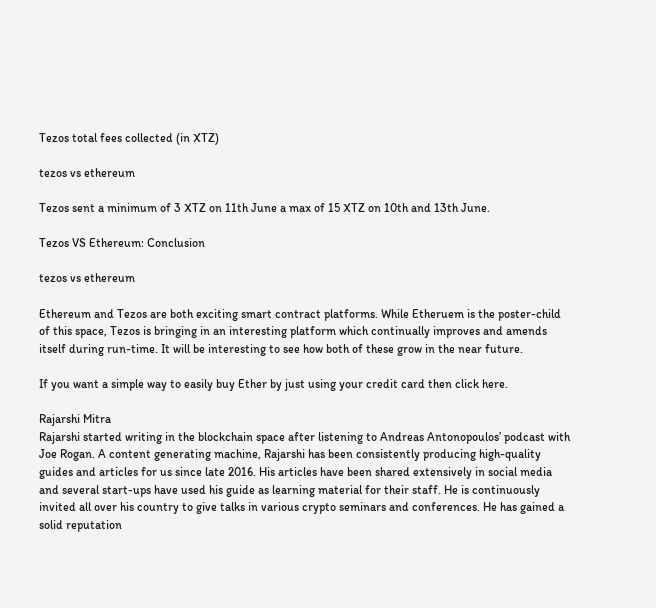Tezos total fees collected (in XTZ)

tezos vs ethereum

Tezos sent a minimum of 3 XTZ on 11th June a max of 15 XTZ on 10th and 13th June.

Tezos VS Ethereum: Conclusion

tezos vs ethereum

Ethereum and Tezos are both exciting smart contract platforms. While Etheruem is the poster-child of this space, Tezos is bringing in an interesting platform which continually improves and amends itself during run-time. It will be interesting to see how both of these grow in the near future.

If you want a simple way to easily buy Ether by just using your credit card then click here.

Rajarshi Mitra
Rajarshi started writing in the blockchain space after listening to Andreas Antonopoulos’ podcast with Joe Rogan. A content generating machine, Rajarshi has been consistently producing high-quality guides and articles for us since late 2016. His articles have been shared extensively in social media and several start-ups have used his guide as learning material for their staff. He is continuously invited all over his country to give talks in various crypto seminars and conferences. He has gained a solid reputation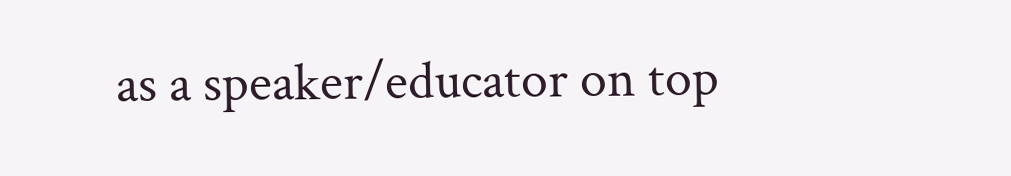as a speaker/educator on top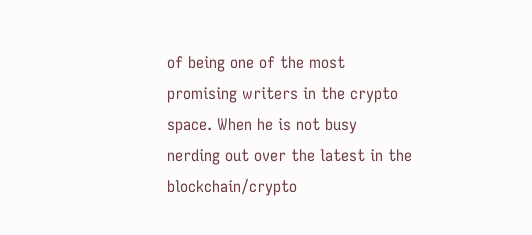of being one of the most promising writers in the crypto space. When he is not busy nerding out over the latest in the blockchain/crypto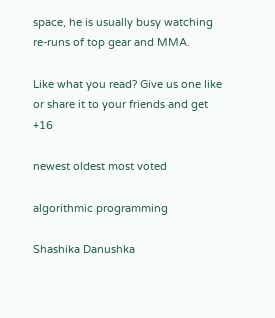space, he is usually busy watching re-runs of top gear and MMA.

Like what you read? Give us one like or share it to your friends and get +16

newest oldest most voted

algorithmic programming

Shashika Danushka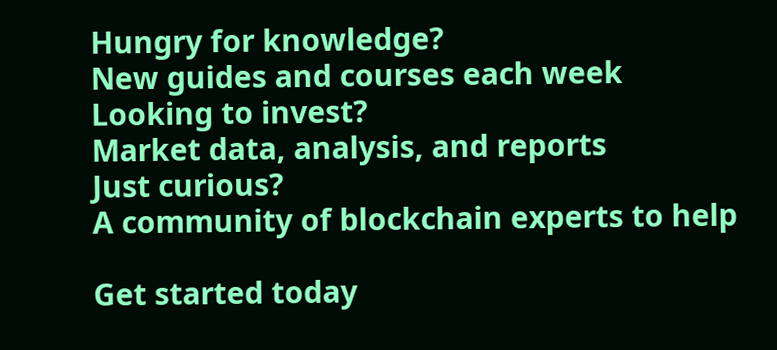Hungry for knowledge?
New guides and courses each week
Looking to invest?
Market data, analysis, and reports
Just curious?
A community of blockchain experts to help

Get started today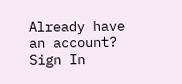Already have an account? Sign In